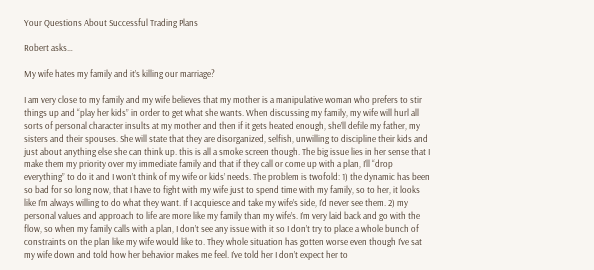Your Questions About Successful Trading Plans

Robert asks…

My wife hates my family and it’s killing our marriage?

I am very close to my family and my wife believes that my mother is a manipulative woman who prefers to stir things up and “play her kids” in order to get what she wants. When discussing my family, my wife will hurl all sorts of personal character insults at my mother and then if it gets heated enough, she’ll defile my father, my sisters and their spouses. She will state that they are disorganized, selfish, unwilling to discipline their kids and just about anything else she can think up. this is all a smoke screen though. The big issue lies in her sense that I make them my priority over my immediate family and that if they call or come up with a plan, I’ll “drop everything” to do it and I won’t think of my wife or kids’ needs. The problem is twofold: 1) the dynamic has been so bad for so long now, that I have to fight with my wife just to spend time with my family, so to her, it looks like I’m always willing to do what they want. If I acquiesce and take my wife’s side, I’d never see them. 2) my personal values and approach to life are more like my family than my wife’s. I’m very laid back and go with the flow, so when my family calls with a plan, I don’t see any issue with it so I don’t try to place a whole bunch of constraints on the plan like my wife would like to. They whole situation has gotten worse even though I’ve sat my wife down and told how her behavior makes me feel. I’ve told her I don’t expect her to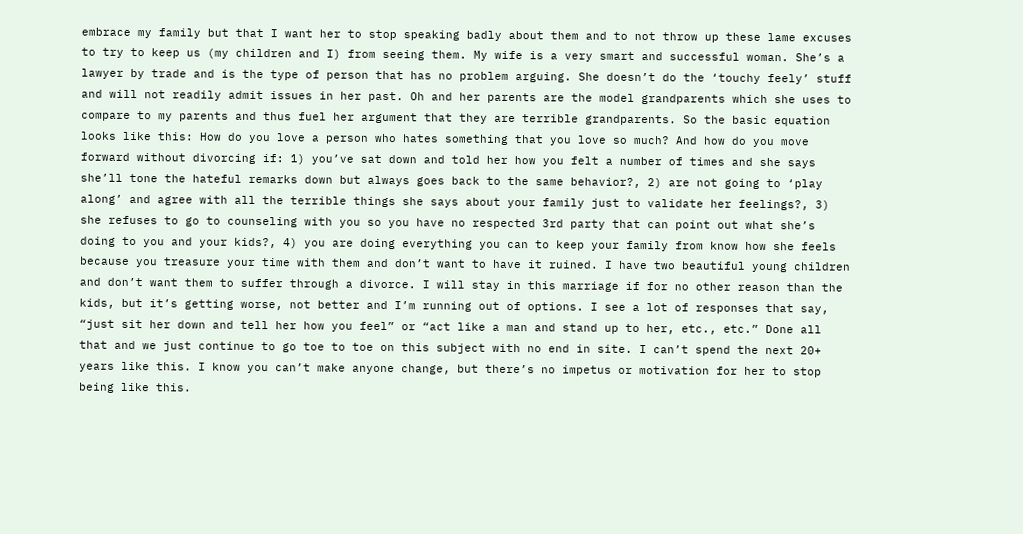embrace my family but that I want her to stop speaking badly about them and to not throw up these lame excuses to try to keep us (my children and I) from seeing them. My wife is a very smart and successful woman. She’s a lawyer by trade and is the type of person that has no problem arguing. She doesn’t do the ‘touchy feely’ stuff and will not readily admit issues in her past. Oh and her parents are the model grandparents which she uses to compare to my parents and thus fuel her argument that they are terrible grandparents. So the basic equation looks like this: How do you love a person who hates something that you love so much? And how do you move forward without divorcing if: 1) you’ve sat down and told her how you felt a number of times and she says she’ll tone the hateful remarks down but always goes back to the same behavior?, 2) are not going to ‘play along’ and agree with all the terrible things she says about your family just to validate her feelings?, 3) she refuses to go to counseling with you so you have no respected 3rd party that can point out what she’s doing to you and your kids?, 4) you are doing everything you can to keep your family from know how she feels because you treasure your time with them and don’t want to have it ruined. I have two beautiful young children and don’t want them to suffer through a divorce. I will stay in this marriage if for no other reason than the kids, but it’s getting worse, not better and I’m running out of options. I see a lot of responses that say, “just sit her down and tell her how you feel” or “act like a man and stand up to her, etc., etc.” Done all that and we just continue to go toe to toe on this subject with no end in site. I can’t spend the next 20+ years like this. I know you can’t make anyone change, but there’s no impetus or motivation for her to stop being like this.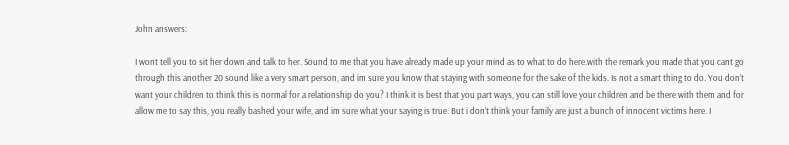John answers:

I wont tell you to sit her down and talk to her. Sound to me that you have already made up your mind as to what to do here.with the remark you made that you cant go through this another 20 sound like a very smart person, and im sure you know that staying with someone for the sake of the kids. Is not a smart thing to do. You don’t want your children to think this is normal for a relationship do you? I think it is best that you part ways, you can still love your children and be there with them and for allow me to say this, you really bashed your wife, and im sure what your saying is true. But i don’t think your family are just a bunch of innocent victims here. I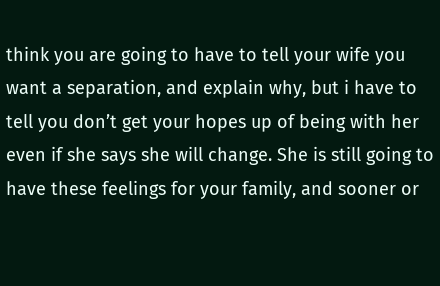think you are going to have to tell your wife you want a separation, and explain why, but i have to tell you don’t get your hopes up of being with her even if she says she will change. She is still going to have these feelings for your family, and sooner or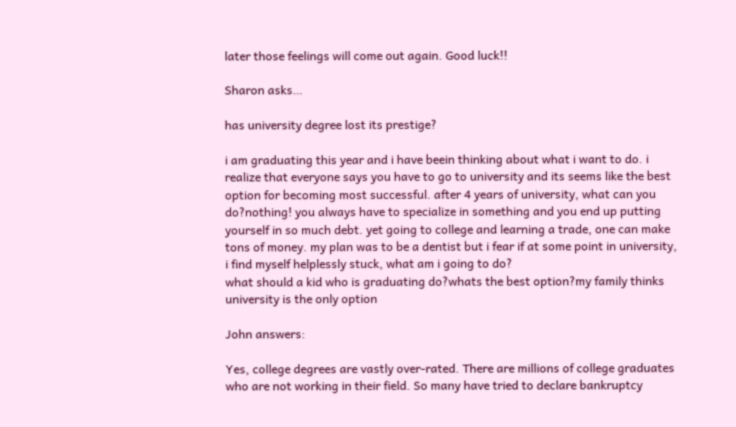later those feelings will come out again. Good luck!!

Sharon asks…

has university degree lost its prestige?

i am graduating this year and i have beein thinking about what i want to do. i realize that everyone says you have to go to university and its seems like the best option for becoming most successful. after 4 years of university, what can you do?nothing! you always have to specialize in something and you end up putting yourself in so much debt. yet going to college and learning a trade, one can make tons of money. my plan was to be a dentist but i fear if at some point in university, i find myself helplessly stuck, what am i going to do?
what should a kid who is graduating do?whats the best option?my family thinks university is the only option

John answers:

Yes, college degrees are vastly over-rated. There are millions of college graduates who are not working in their field. So many have tried to declare bankruptcy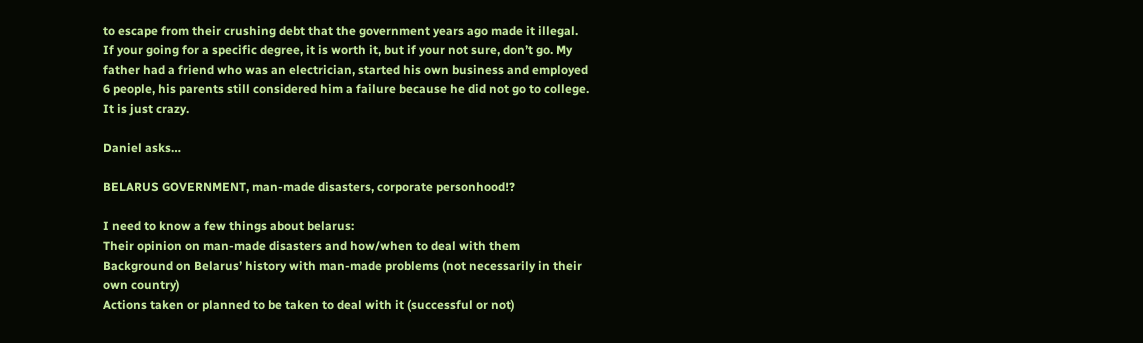to escape from their crushing debt that the government years ago made it illegal. If your going for a specific degree, it is worth it, but if your not sure, don’t go. My father had a friend who was an electrician, started his own business and employed 6 people, his parents still considered him a failure because he did not go to college. It is just crazy.

Daniel asks…

BELARUS GOVERNMENT, man-made disasters, corporate personhood!?

I need to know a few things about belarus:
Their opinion on man-made disasters and how/when to deal with them
Background on Belarus’ history with man-made problems (not necessarily in their own country)
Actions taken or planned to be taken to deal with it (successful or not)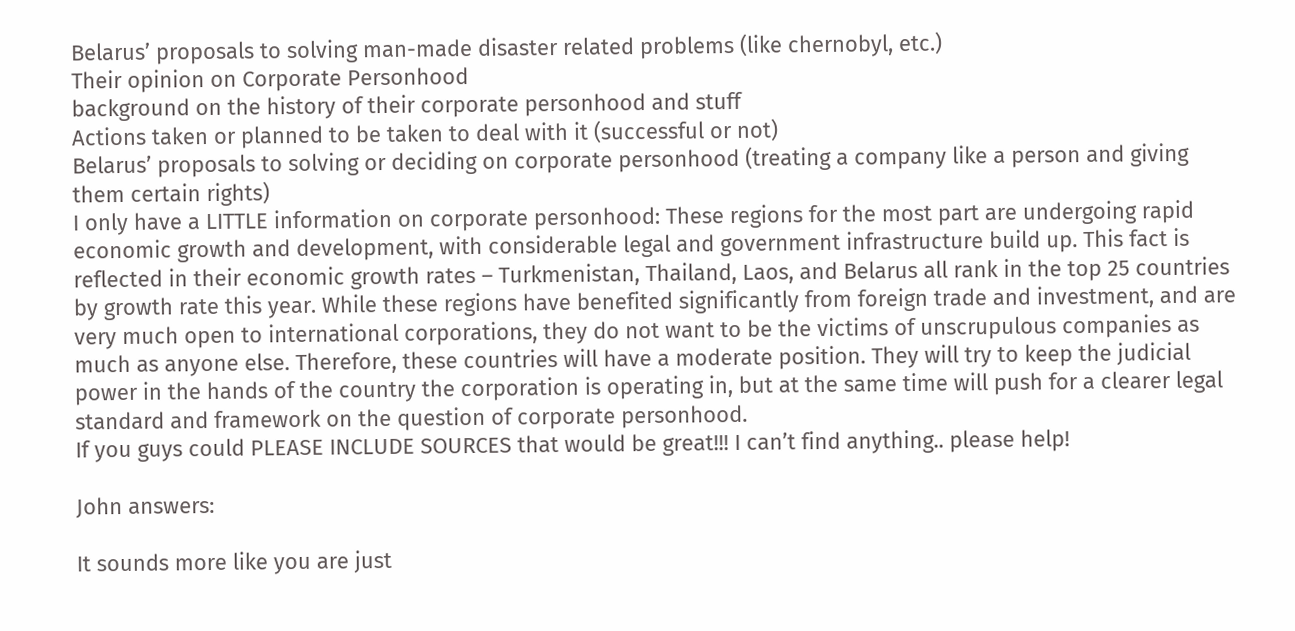Belarus’ proposals to solving man-made disaster related problems (like chernobyl, etc.)
Their opinion on Corporate Personhood
background on the history of their corporate personhood and stuff
Actions taken or planned to be taken to deal with it (successful or not)
Belarus’ proposals to solving or deciding on corporate personhood (treating a company like a person and giving them certain rights)
I only have a LITTLE information on corporate personhood: These regions for the most part are undergoing rapid economic growth and development, with considerable legal and government infrastructure build up. This fact is reflected in their economic growth rates – Turkmenistan, Thailand, Laos, and Belarus all rank in the top 25 countries by growth rate this year. While these regions have benefited significantly from foreign trade and investment, and are very much open to international corporations, they do not want to be the victims of unscrupulous companies as much as anyone else. Therefore, these countries will have a moderate position. They will try to keep the judicial power in the hands of the country the corporation is operating in, but at the same time will push for a clearer legal standard and framework on the question of corporate personhood.
If you guys could PLEASE INCLUDE SOURCES that would be great!!! I can’t find anything.. please help!

John answers:

It sounds more like you are just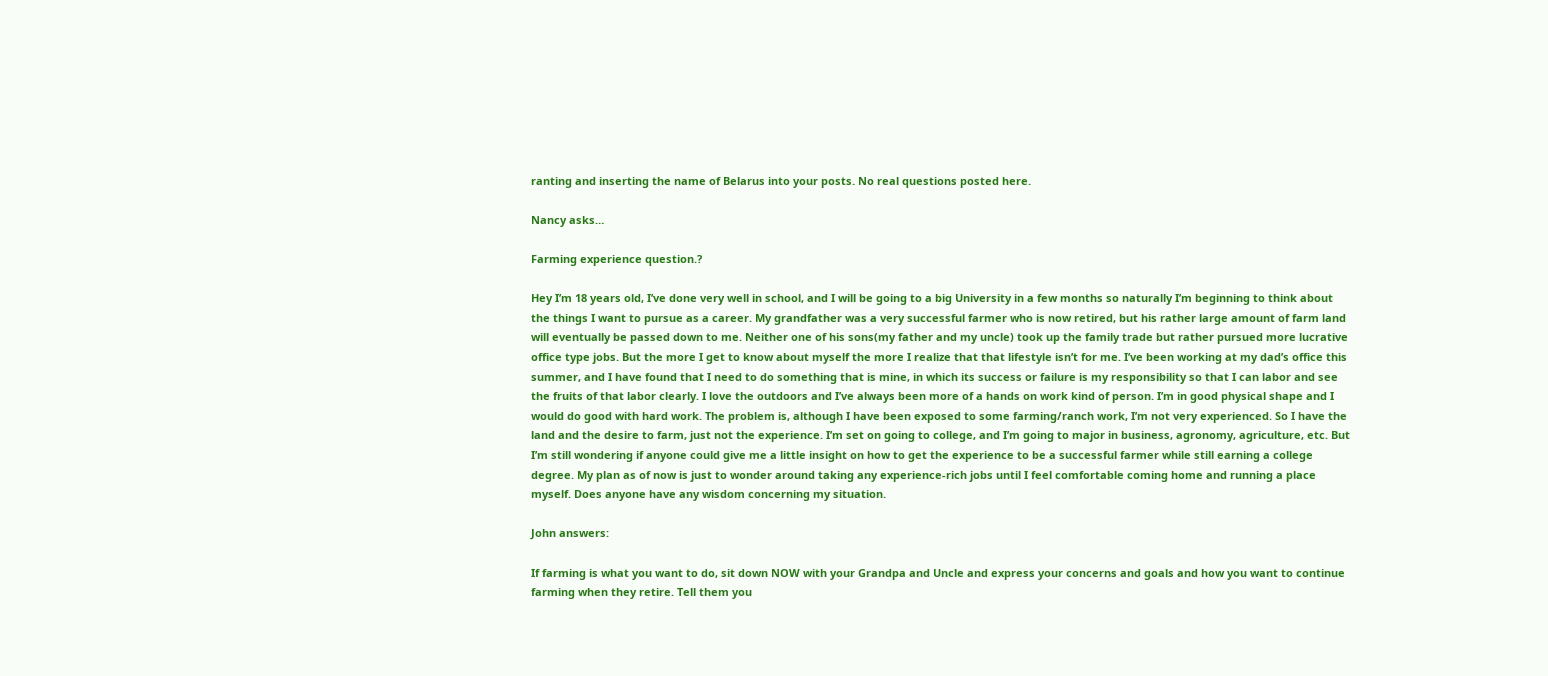ranting and inserting the name of Belarus into your posts. No real questions posted here.

Nancy asks…

Farming experience question.?

Hey I’m 18 years old, I’ve done very well in school, and I will be going to a big University in a few months so naturally I’m beginning to think about the things I want to pursue as a career. My grandfather was a very successful farmer who is now retired, but his rather large amount of farm land will eventually be passed down to me. Neither one of his sons(my father and my uncle) took up the family trade but rather pursued more lucrative office type jobs. But the more I get to know about myself the more I realize that that lifestyle isn’t for me. I’ve been working at my dad’s office this summer, and I have found that I need to do something that is mine, in which its success or failure is my responsibility so that I can labor and see the fruits of that labor clearly. I love the outdoors and I’ve always been more of a hands on work kind of person. I’m in good physical shape and I would do good with hard work. The problem is, although I have been exposed to some farming/ranch work, I’m not very experienced. So I have the land and the desire to farm, just not the experience. I’m set on going to college, and I’m going to major in business, agronomy, agriculture, etc. But I’m still wondering if anyone could give me a little insight on how to get the experience to be a successful farmer while still earning a college degree. My plan as of now is just to wonder around taking any experience-rich jobs until I feel comfortable coming home and running a place myself. Does anyone have any wisdom concerning my situation.

John answers:

If farming is what you want to do, sit down NOW with your Grandpa and Uncle and express your concerns and goals and how you want to continue farming when they retire. Tell them you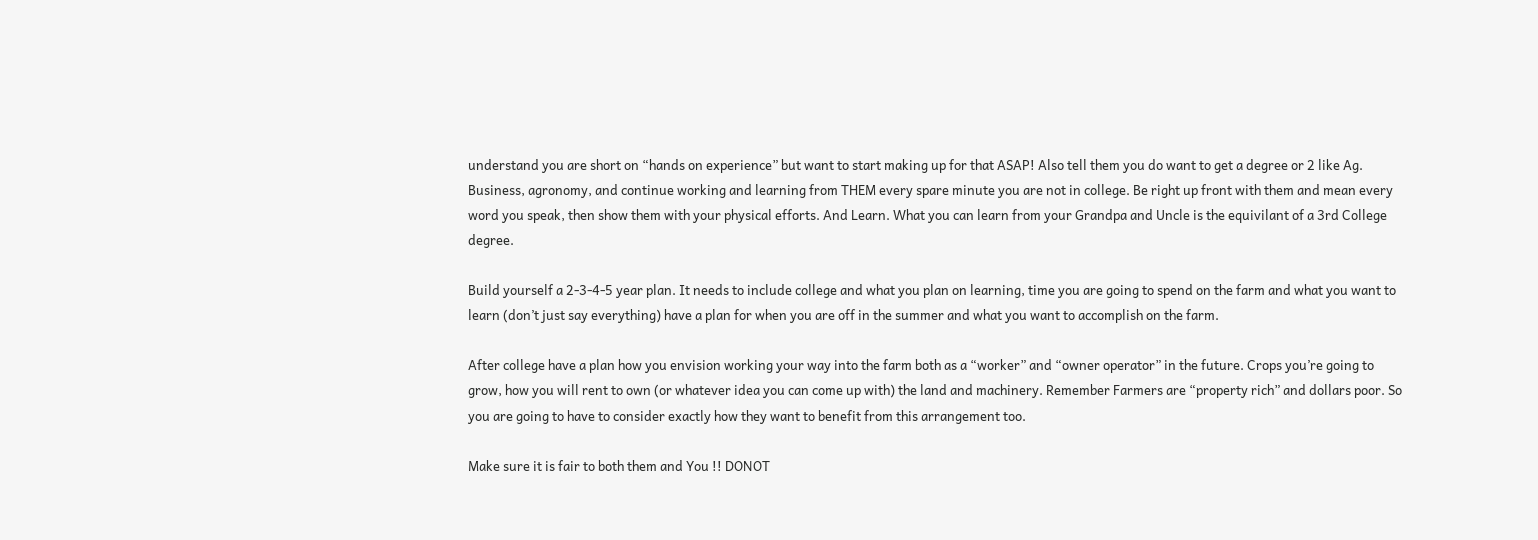understand you are short on “hands on experience” but want to start making up for that ASAP! Also tell them you do want to get a degree or 2 like Ag. Business, agronomy, and continue working and learning from THEM every spare minute you are not in college. Be right up front with them and mean every word you speak, then show them with your physical efforts. And Learn. What you can learn from your Grandpa and Uncle is the equivilant of a 3rd College degree.

Build yourself a 2-3-4-5 year plan. It needs to include college and what you plan on learning, time you are going to spend on the farm and what you want to learn (don’t just say everything) have a plan for when you are off in the summer and what you want to accomplish on the farm.

After college have a plan how you envision working your way into the farm both as a “worker” and “owner operator” in the future. Crops you’re going to grow, how you will rent to own (or whatever idea you can come up with) the land and machinery. Remember Farmers are “property rich” and dollars poor. So you are going to have to consider exactly how they want to benefit from this arrangement too.

Make sure it is fair to both them and You !! DONOT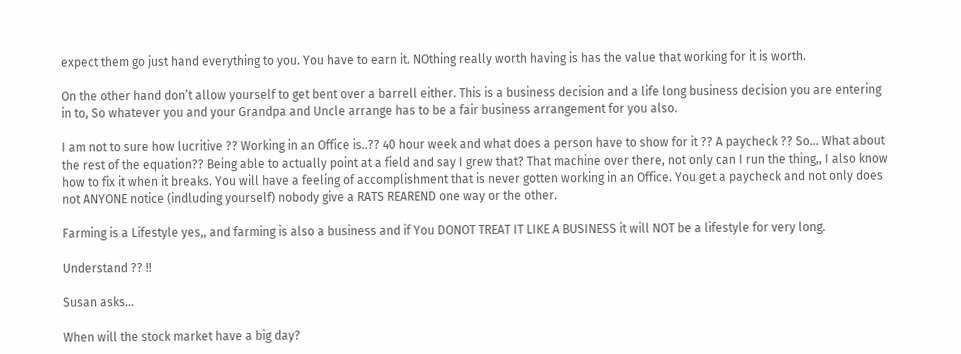expect them go just hand everything to you. You have to earn it. NOthing really worth having is has the value that working for it is worth.

On the other hand don’t allow yourself to get bent over a barrell either. This is a business decision and a life long business decision you are entering in to, So whatever you and your Grandpa and Uncle arrange has to be a fair business arrangement for you also.

I am not to sure how lucritive ?? Working in an Office is..?? 40 hour week and what does a person have to show for it ?? A paycheck ?? So… What about the rest of the equation?? Being able to actually point at a field and say I grew that? That machine over there, not only can I run the thing,, I also know how to fix it when it breaks. You will have a feeling of accomplishment that is never gotten working in an Office. You get a paycheck and not only does not ANYONE notice (indluding yourself) nobody give a RATS REAREND one way or the other.

Farming is a Lifestyle yes,, and farming is also a business and if You DONOT TREAT IT LIKE A BUSINESS it will NOT be a lifestyle for very long.

Understand ?? !!

Susan asks…

When will the stock market have a big day?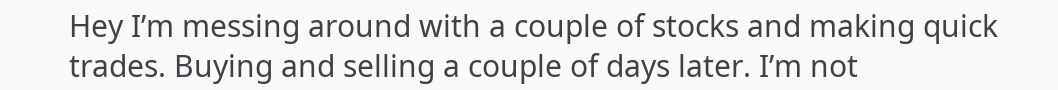Hey I’m messing around with a couple of stocks and making quick trades. Buying and selling a couple of days later. I’m not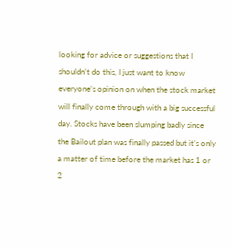looking for advice or suggestions that I shouldn’t do this, I just want to know everyone’s opinion on when the stock market will finally come through with a big successful day. Stocks have been slumping badly since the Bailout plan was finally passed but it’s only a matter of time before the market has 1 or 2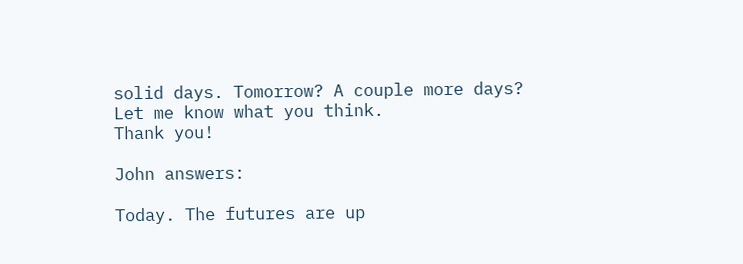solid days. Tomorrow? A couple more days? Let me know what you think.
Thank you!

John answers:

Today. The futures are up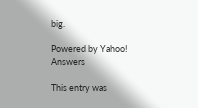big.

Powered by Yahoo! Answers

This entry was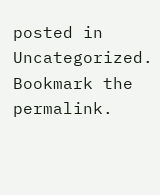posted in Uncategorized. Bookmark the permalink.